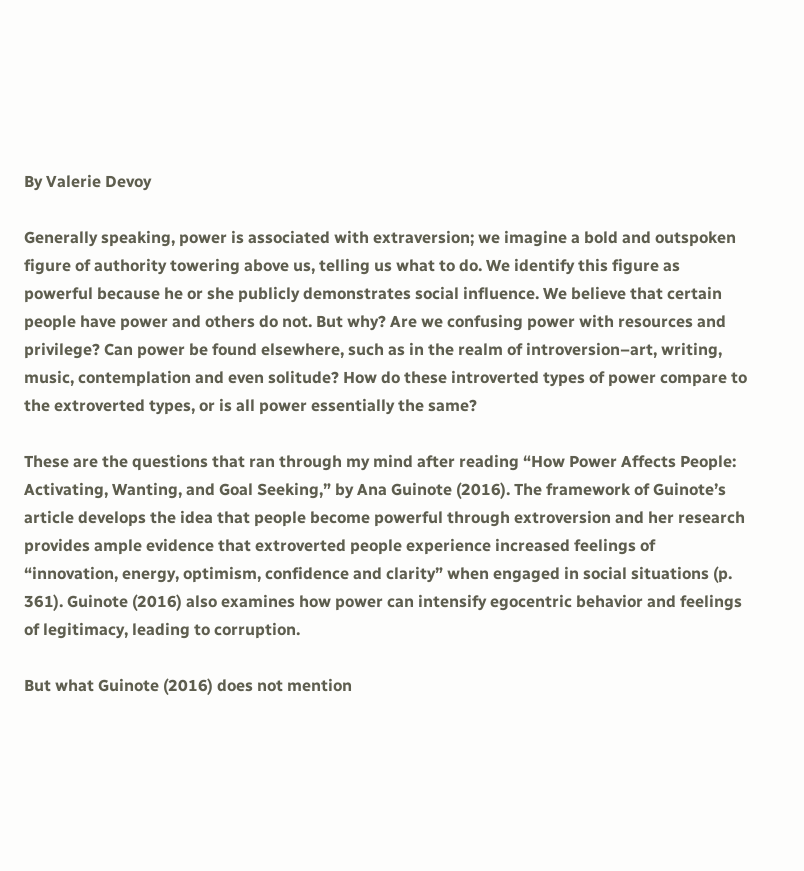By Valerie Devoy

Generally speaking, power is associated with extraversion; we imagine a bold and outspoken figure of authority towering above us, telling us what to do. We identify this figure as powerful because he or she publicly demonstrates social influence. We believe that certain people have power and others do not. But why? Are we confusing power with resources and privilege? Can power be found elsewhere, such as in the realm of introversion–art, writing, music, contemplation and even solitude? How do these introverted types of power compare to the extroverted types, or is all power essentially the same?

These are the questions that ran through my mind after reading “How Power Affects People: Activating, Wanting, and Goal Seeking,” by Ana Guinote (2016). The framework of Guinote’s article develops the idea that people become powerful through extroversion and her research provides ample evidence that extroverted people experience increased feelings of “innovation, energy, optimism, confidence and clarity” when engaged in social situations (p. 361). Guinote (2016) also examines how power can intensify egocentric behavior and feelings of legitimacy, leading to corruption.

But what Guinote (2016) does not mention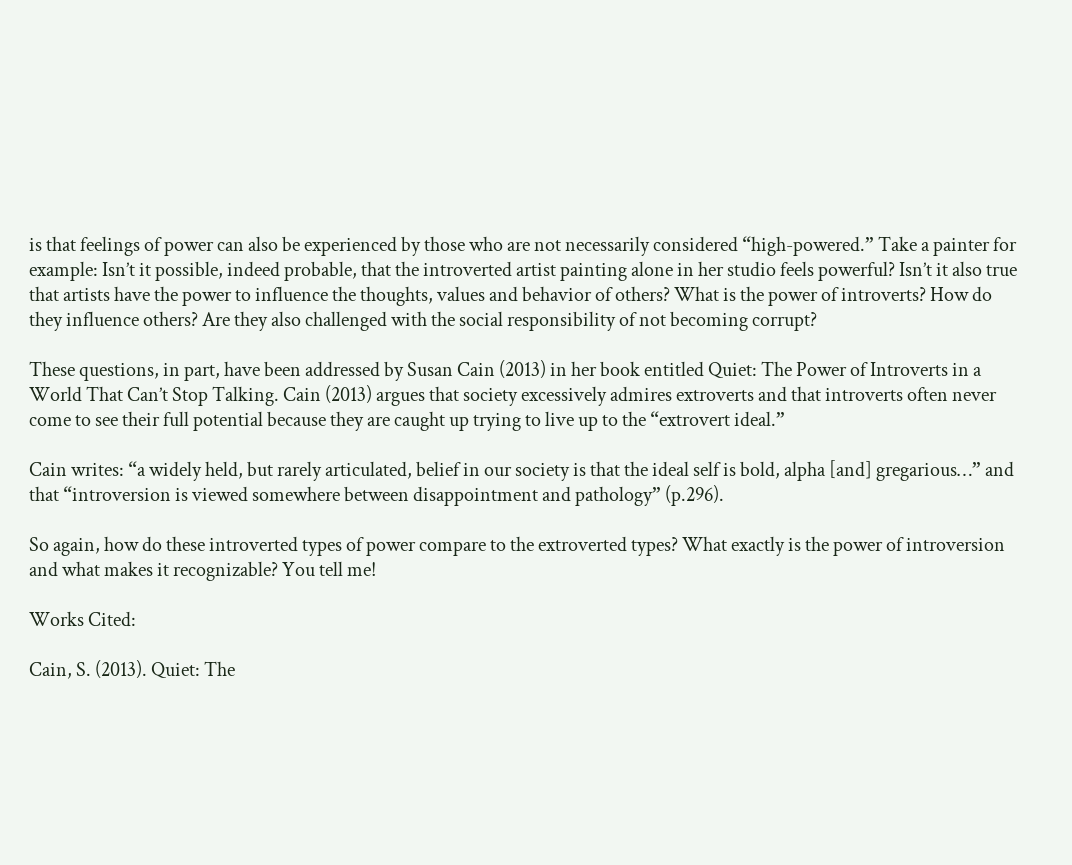is that feelings of power can also be experienced by those who are not necessarily considered “high-powered.” Take a painter for example: Isn’t it possible, indeed probable, that the introverted artist painting alone in her studio feels powerful? Isn’t it also true that artists have the power to influence the thoughts, values and behavior of others? What is the power of introverts? How do they influence others? Are they also challenged with the social responsibility of not becoming corrupt?

These questions, in part, have been addressed by Susan Cain (2013) in her book entitled Quiet: The Power of Introverts in a World That Can’t Stop Talking. Cain (2013) argues that society excessively admires extroverts and that introverts often never come to see their full potential because they are caught up trying to live up to the “extrovert ideal.”

Cain writes: “a widely held, but rarely articulated, belief in our society is that the ideal self is bold, alpha [and] gregarious…” and that “introversion is viewed somewhere between disappointment and pathology” (p.296).

So again, how do these introverted types of power compare to the extroverted types? What exactly is the power of introversion and what makes it recognizable? You tell me!

Works Cited:

Cain, S. (2013). Quiet: The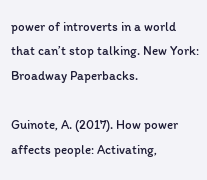power of introverts in a world that can’t stop talking. New York: Broadway Paperbacks.

Guinote, A. (2017). How power affects people: Activating,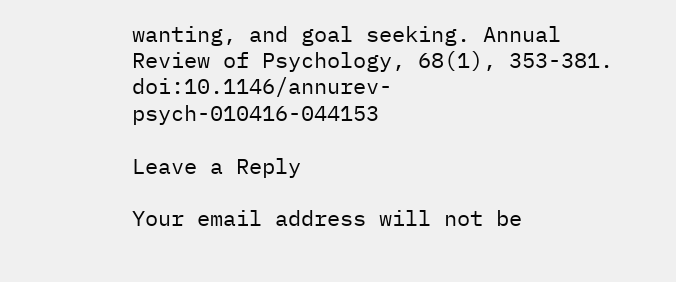wanting, and goal seeking. Annual Review of Psychology, 68(1), 353-381. doi:10.1146/annurev-psych-010416-044153

Leave a Reply

Your email address will not be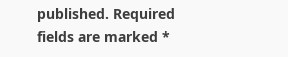published. Required fields are marked *